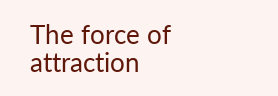The force of attraction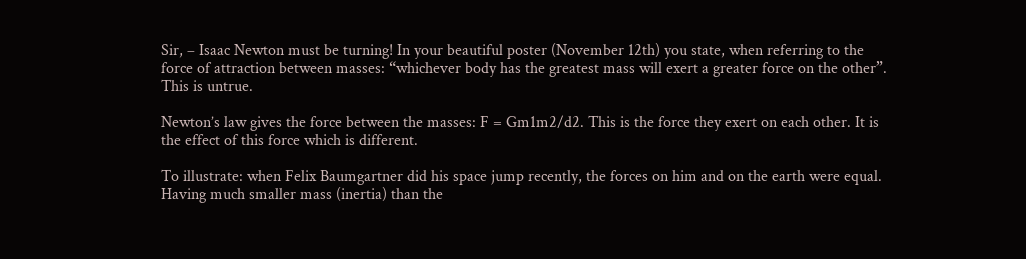Sir, – Isaac Newton must be turning! In your beautiful poster (November 12th) you state, when referring to the force of attraction between masses: “whichever body has the greatest mass will exert a greater force on the other”. This is untrue.

Newton’s law gives the force between the masses: F = Gm1m2/d2. This is the force they exert on each other. It is the effect of this force which is different.

To illustrate: when Felix Baumgartner did his space jump recently, the forces on him and on the earth were equal. Having much smaller mass (inertia) than the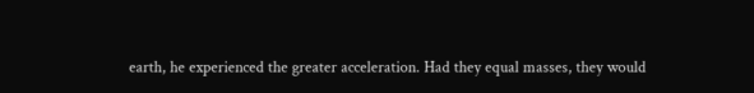earth, he experienced the greater acceleration. Had they equal masses, they would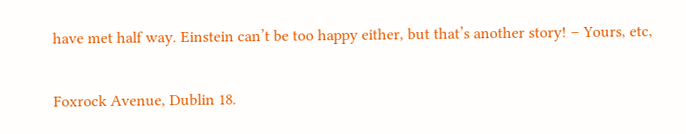have met half way. Einstein can’t be too happy either, but that’s another story! – Yours, etc,


Foxrock Avenue, Dublin 18.